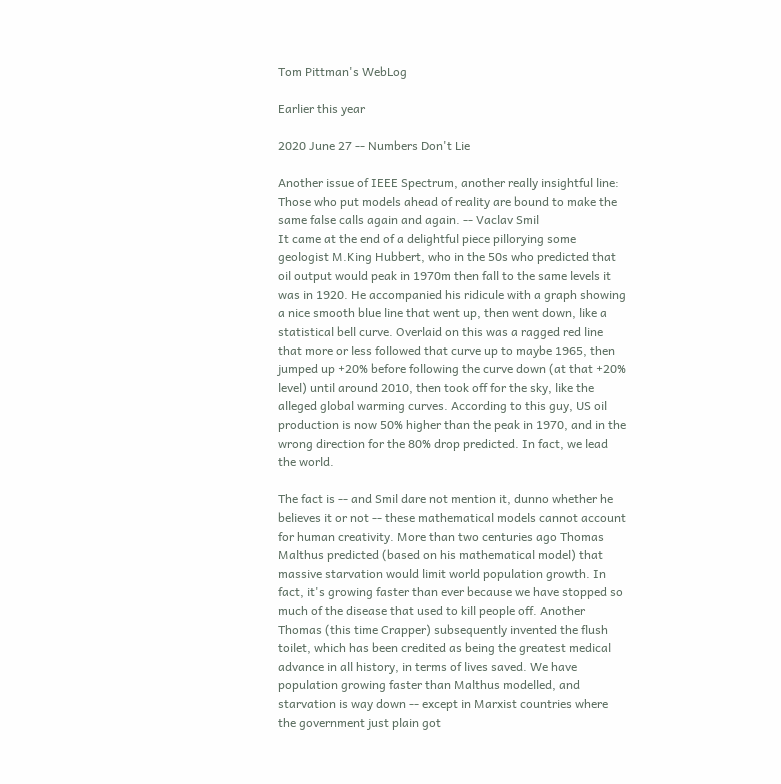Tom Pittman's WebLog

Earlier this year

2020 June 27 -- Numbers Don't Lie

Another issue of IEEE Spectrum, another really insightful line:
Those who put models ahead of reality are bound to make the same false calls again and again. -- Vaclav Smil
It came at the end of a delightful piece pillorying some geologist M.King Hubbert, who in the 50s who predicted that oil output would peak in 1970m then fall to the same levels it was in 1920. He accompanied his ridicule with a graph showing a nice smooth blue line that went up, then went down, like a statistical bell curve. Overlaid on this was a ragged red line that more or less followed that curve up to maybe 1965, then jumped up +20% before following the curve down (at that +20% level) until around 2010, then took off for the sky, like the alleged global warming curves. According to this guy, US oil production is now 50% higher than the peak in 1970, and in the wrong direction for the 80% drop predicted. In fact, we lead the world.

The fact is -- and Smil dare not mention it, dunno whether he believes it or not -- these mathematical models cannot account for human creativity. More than two centuries ago Thomas Malthus predicted (based on his mathematical model) that massive starvation would limit world population growth. In fact, it's growing faster than ever because we have stopped so much of the disease that used to kill people off. Another Thomas (this time Crapper) subsequently invented the flush toilet, which has been credited as being the greatest medical advance in all history, in terms of lives saved. We have population growing faster than Malthus modelled, and starvation is way down -- except in Marxist countries where the government just plain got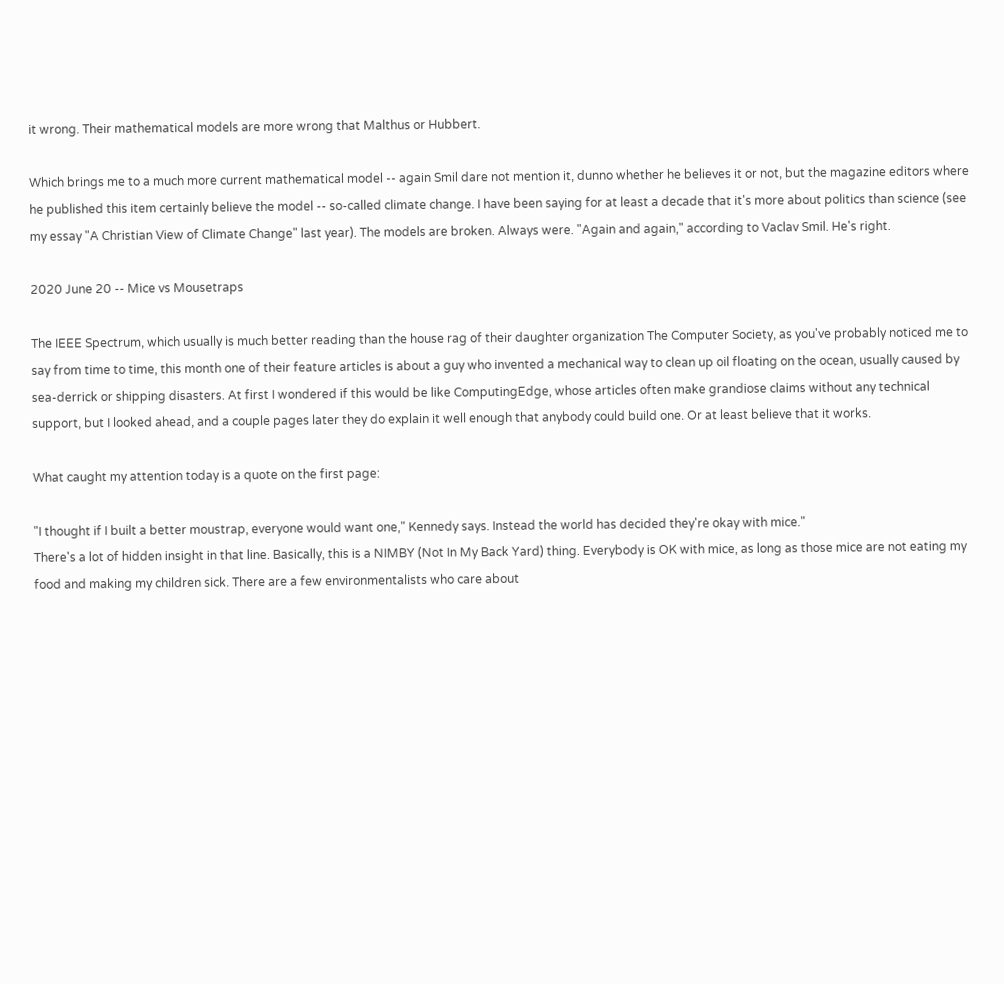it wrong. Their mathematical models are more wrong that Malthus or Hubbert.

Which brings me to a much more current mathematical model -- again Smil dare not mention it, dunno whether he believes it or not, but the magazine editors where he published this item certainly believe the model -- so-called climate change. I have been saying for at least a decade that it's more about politics than science (see my essay "A Christian View of Climate Change" last year). The models are broken. Always were. "Again and again," according to Vaclav Smil. He's right.

2020 June 20 -- Mice vs Mousetraps

The IEEE Spectrum, which usually is much better reading than the house rag of their daughter organization The Computer Society, as you've probably noticed me to say from time to time, this month one of their feature articles is about a guy who invented a mechanical way to clean up oil floating on the ocean, usually caused by sea-derrick or shipping disasters. At first I wondered if this would be like ComputingEdge, whose articles often make grandiose claims without any technical support, but I looked ahead, and a couple pages later they do explain it well enough that anybody could build one. Or at least believe that it works.

What caught my attention today is a quote on the first page:

"I thought if I built a better moustrap, everyone would want one," Kennedy says. Instead the world has decided they're okay with mice."
There's a lot of hidden insight in that line. Basically, this is a NIMBY (Not In My Back Yard) thing. Everybody is OK with mice, as long as those mice are not eating my food and making my children sick. There are a few environmentalists who care about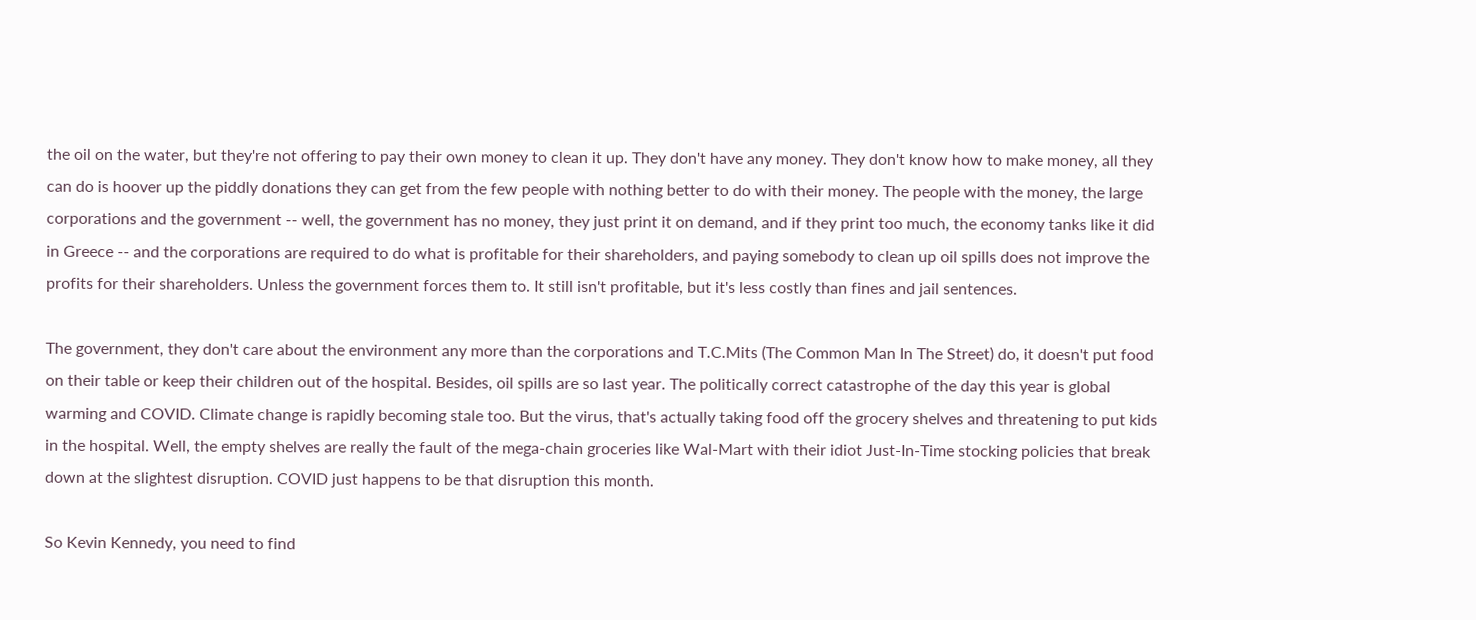the oil on the water, but they're not offering to pay their own money to clean it up. They don't have any money. They don't know how to make money, all they can do is hoover up the piddly donations they can get from the few people with nothing better to do with their money. The people with the money, the large corporations and the government -- well, the government has no money, they just print it on demand, and if they print too much, the economy tanks like it did in Greece -- and the corporations are required to do what is profitable for their shareholders, and paying somebody to clean up oil spills does not improve the profits for their shareholders. Unless the government forces them to. It still isn't profitable, but it's less costly than fines and jail sentences.

The government, they don't care about the environment any more than the corporations and T.C.Mits (The Common Man In The Street) do, it doesn't put food on their table or keep their children out of the hospital. Besides, oil spills are so last year. The politically correct catastrophe of the day this year is global warming and COVID. Climate change is rapidly becoming stale too. But the virus, that's actually taking food off the grocery shelves and threatening to put kids in the hospital. Well, the empty shelves are really the fault of the mega-chain groceries like Wal-Mart with their idiot Just-In-Time stocking policies that break down at the slightest disruption. COVID just happens to be that disruption this month.

So Kevin Kennedy, you need to find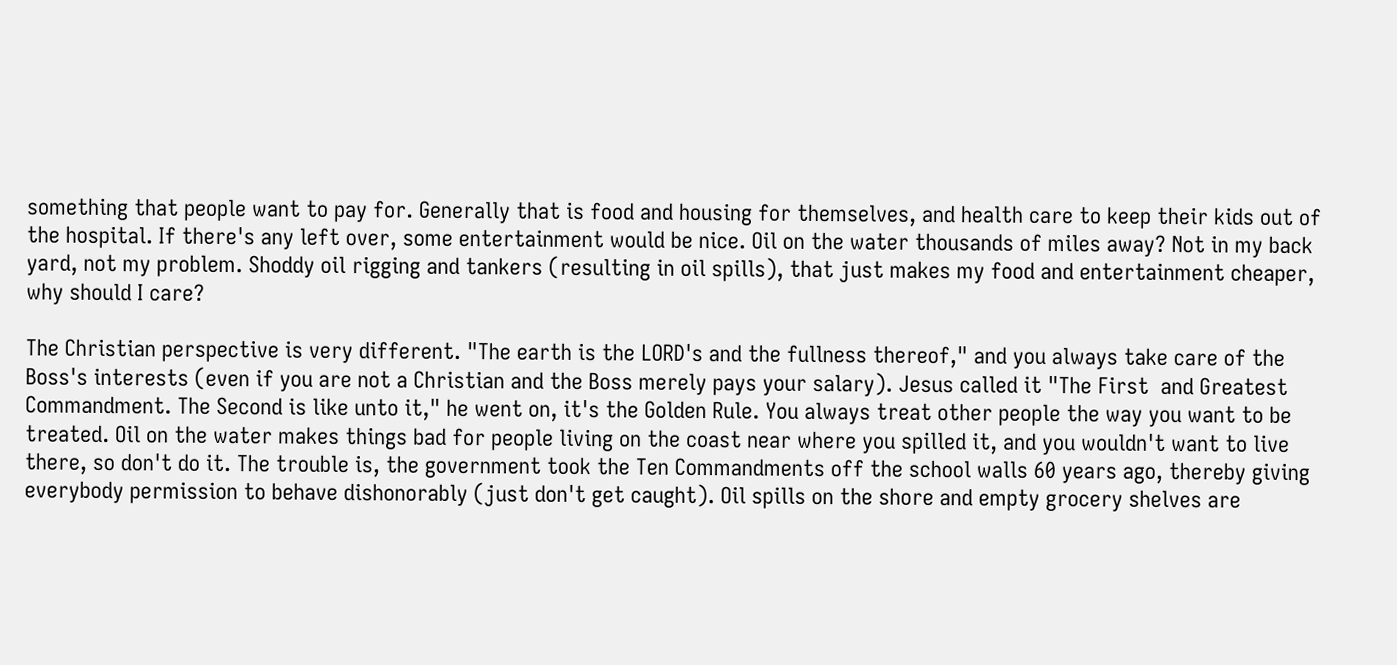something that people want to pay for. Generally that is food and housing for themselves, and health care to keep their kids out of the hospital. If there's any left over, some entertainment would be nice. Oil on the water thousands of miles away? Not in my back yard, not my problem. Shoddy oil rigging and tankers (resulting in oil spills), that just makes my food and entertainment cheaper, why should I care?

The Christian perspective is very different. "The earth is the LORD's and the fullness thereof," and you always take care of the Boss's interests (even if you are not a Christian and the Boss merely pays your salary). Jesus called it "The First  and Greatest Commandment. The Second is like unto it," he went on, it's the Golden Rule. You always treat other people the way you want to be treated. Oil on the water makes things bad for people living on the coast near where you spilled it, and you wouldn't want to live there, so don't do it. The trouble is, the government took the Ten Commandments off the school walls 60 years ago, thereby giving everybody permission to behave dishonorably (just don't get caught). Oil spills on the shore and empty grocery shelves are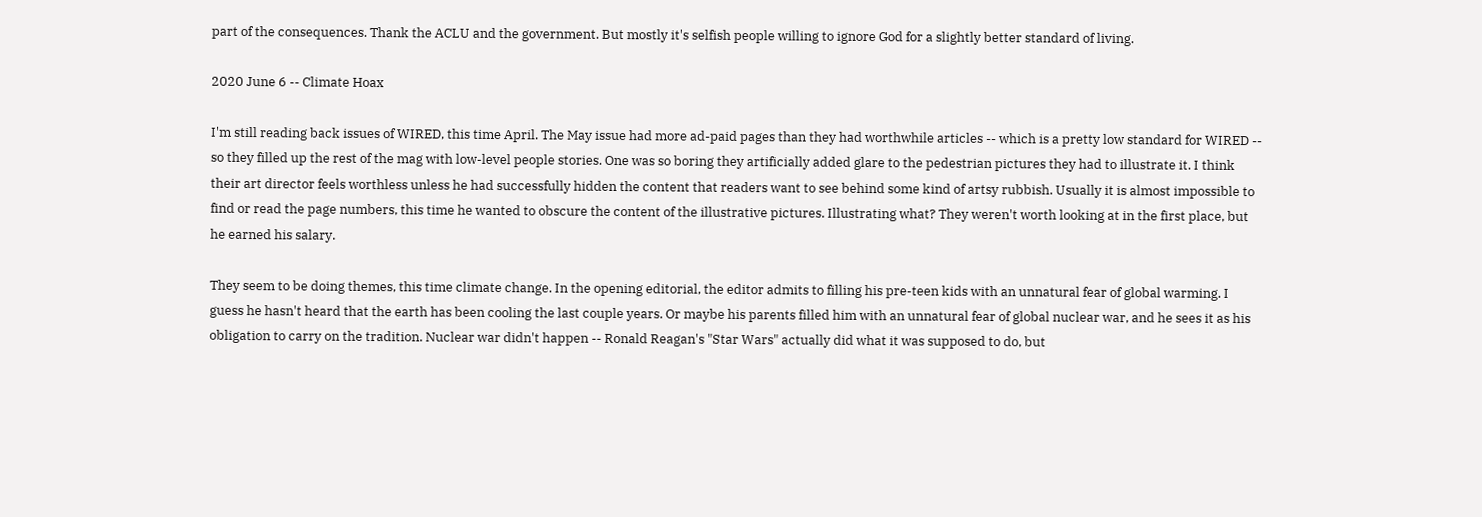part of the consequences. Thank the ACLU and the government. But mostly it's selfish people willing to ignore God for a slightly better standard of living.

2020 June 6 -- Climate Hoax

I'm still reading back issues of WIRED, this time April. The May issue had more ad-paid pages than they had worthwhile articles -- which is a pretty low standard for WIRED -- so they filled up the rest of the mag with low-level people stories. One was so boring they artificially added glare to the pedestrian pictures they had to illustrate it. I think their art director feels worthless unless he had successfully hidden the content that readers want to see behind some kind of artsy rubbish. Usually it is almost impossible to find or read the page numbers, this time he wanted to obscure the content of the illustrative pictures. Illustrating what? They weren't worth looking at in the first place, but he earned his salary.

They seem to be doing themes, this time climate change. In the opening editorial, the editor admits to filling his pre-teen kids with an unnatural fear of global warming. I guess he hasn't heard that the earth has been cooling the last couple years. Or maybe his parents filled him with an unnatural fear of global nuclear war, and he sees it as his obligation to carry on the tradition. Nuclear war didn't happen -- Ronald Reagan's "Star Wars" actually did what it was supposed to do, but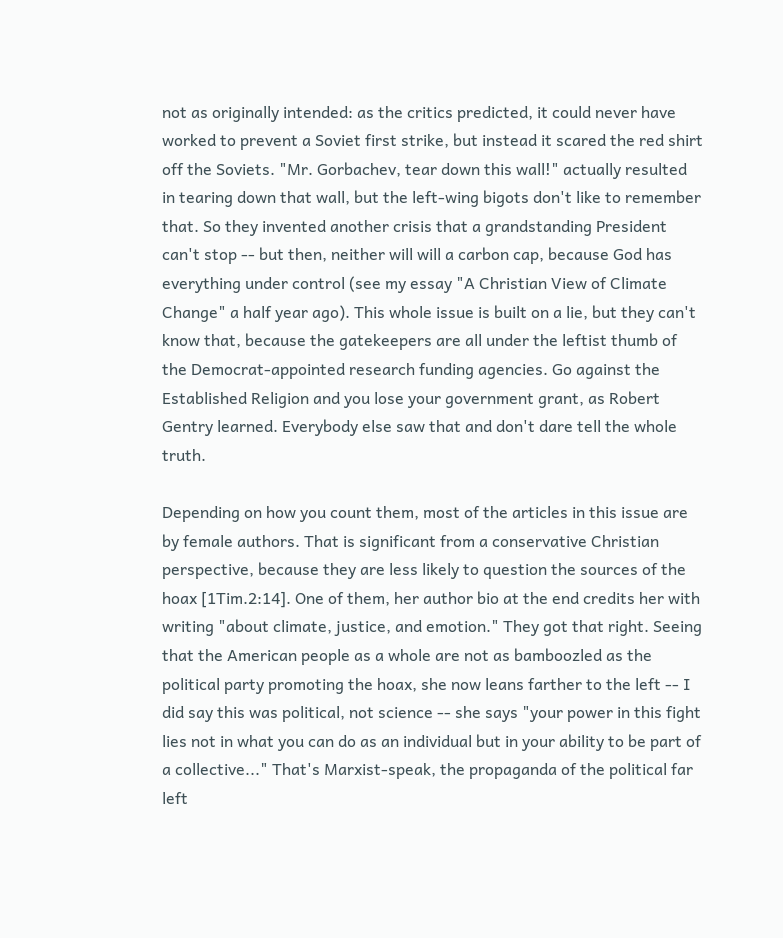not as originally intended: as the critics predicted, it could never have worked to prevent a Soviet first strike, but instead it scared the red shirt off the Soviets. "Mr. Gorbachev, tear down this wall!" actually resulted in tearing down that wall, but the left-wing bigots don't like to remember that. So they invented another crisis that a grandstanding President can't stop -- but then, neither will will a carbon cap, because God has everything under control (see my essay "A Christian View of Climate Change" a half year ago). This whole issue is built on a lie, but they can't know that, because the gatekeepers are all under the leftist thumb of the Democrat-appointed research funding agencies. Go against the Established Religion and you lose your government grant, as Robert Gentry learned. Everybody else saw that and don't dare tell the whole truth.

Depending on how you count them, most of the articles in this issue are by female authors. That is significant from a conservative Christian perspective, because they are less likely to question the sources of the hoax [1Tim.2:14]. One of them, her author bio at the end credits her with writing "about climate, justice, and emotion." They got that right. Seeing that the American people as a whole are not as bamboozled as the political party promoting the hoax, she now leans farther to the left -- I did say this was political, not science -- she says "your power in this fight lies not in what you can do as an individual but in your ability to be part of a collective..." That's Marxist-speak, the propaganda of the political far left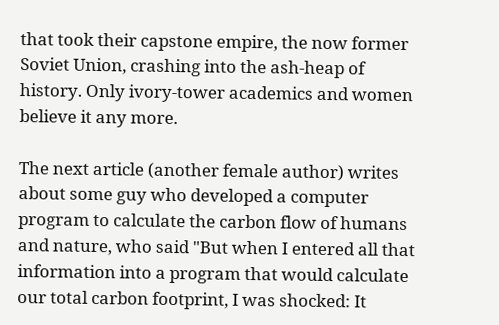that took their capstone empire, the now former Soviet Union, crashing into the ash-heap of history. Only ivory-tower academics and women believe it any more.

The next article (another female author) writes about some guy who developed a computer program to calculate the carbon flow of humans and nature, who said "But when I entered all that information into a program that would calculate our total carbon footprint, I was shocked: It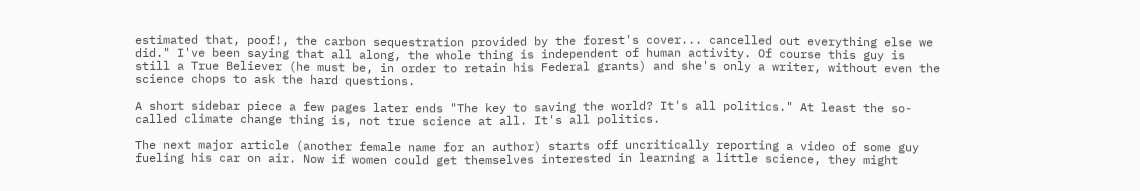estimated that, poof!, the carbon sequestration provided by the forest's cover... cancelled out everything else we did." I've been saying that all along, the whole thing is independent of human activity. Of course this guy is still a True Believer (he must be, in order to retain his Federal grants) and she's only a writer, without even the science chops to ask the hard questions.

A short sidebar piece a few pages later ends "The key to saving the world? It's all politics." At least the so-called climate change thing is, not true science at all. It's all politics.

The next major article (another female name for an author) starts off uncritically reporting a video of some guy fueling his car on air. Now if women could get themselves interested in learning a little science, they might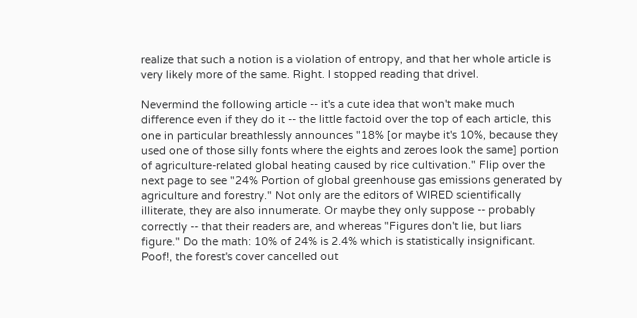realize that such a notion is a violation of entropy, and that her whole article is very likely more of the same. Right. I stopped reading that drivel.

Nevermind the following article -- it's a cute idea that won't make much difference even if they do it -- the little factoid over the top of each article, this one in particular breathlessly announces "18% [or maybe it's 10%, because they used one of those silly fonts where the eights and zeroes look the same] portion of agriculture-related global heating caused by rice cultivation." Flip over the next page to see "24% Portion of global greenhouse gas emissions generated by agriculture and forestry." Not only are the editors of WIRED scientifically illiterate, they are also innumerate. Or maybe they only suppose -- probably correctly -- that their readers are, and whereas "Figures don't lie, but liars figure." Do the math: 10% of 24% is 2.4% which is statistically insignificant. Poof!, the forest's cover cancelled out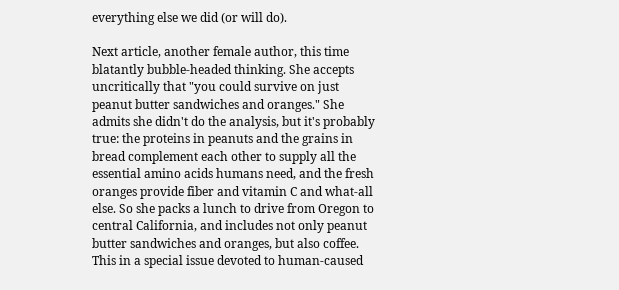everything else we did (or will do).

Next article, another female author, this time blatantly bubble-headed thinking. She accepts uncritically that "you could survive on just peanut butter sandwiches and oranges." She admits she didn't do the analysis, but it's probably true: the proteins in peanuts and the grains in bread complement each other to supply all the essential amino acids humans need, and the fresh oranges provide fiber and vitamin C and what-all else. So she packs a lunch to drive from Oregon to central California, and includes not only peanut butter sandwiches and oranges, but also coffee. This in a special issue devoted to human-caused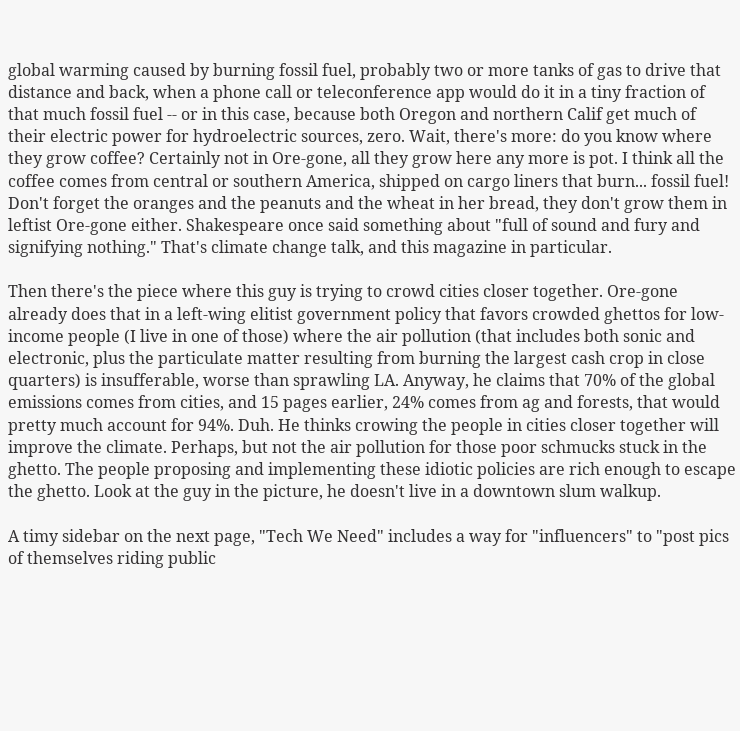global warming caused by burning fossil fuel, probably two or more tanks of gas to drive that distance and back, when a phone call or teleconference app would do it in a tiny fraction of that much fossil fuel -- or in this case, because both Oregon and northern Calif get much of their electric power for hydroelectric sources, zero. Wait, there's more: do you know where they grow coffee? Certainly not in Ore-gone, all they grow here any more is pot. I think all the coffee comes from central or southern America, shipped on cargo liners that burn... fossil fuel! Don't forget the oranges and the peanuts and the wheat in her bread, they don't grow them in leftist Ore-gone either. Shakespeare once said something about "full of sound and fury and signifying nothing." That's climate change talk, and this magazine in particular.

Then there's the piece where this guy is trying to crowd cities closer together. Ore-gone already does that in a left-wing elitist government policy that favors crowded ghettos for low-income people (I live in one of those) where the air pollution (that includes both sonic and electronic, plus the particulate matter resulting from burning the largest cash crop in close quarters) is insufferable, worse than sprawling LA. Anyway, he claims that 70% of the global emissions comes from cities, and 15 pages earlier, 24% comes from ag and forests, that would pretty much account for 94%. Duh. He thinks crowing the people in cities closer together will improve the climate. Perhaps, but not the air pollution for those poor schmucks stuck in the ghetto. The people proposing and implementing these idiotic policies are rich enough to escape the ghetto. Look at the guy in the picture, he doesn't live in a downtown slum walkup.

A timy sidebar on the next page, "Tech We Need" includes a way for "influencers" to "post pics of themselves riding public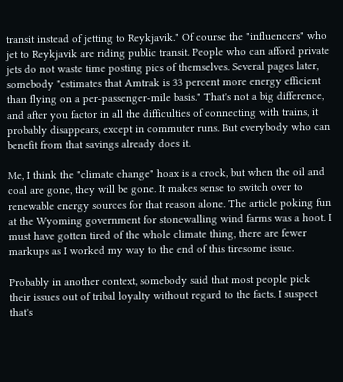transit instead of jetting to Reykjavik." Of course the "influencers" who jet to Reykjavik are riding public transit. People who can afford private jets do not waste time posting pics of themselves. Several pages later, somebody "estimates that Amtrak is 33 percent more energy efficient than flying on a per-passenger-mile basis." That's not a big difference, and after you factor in all the difficulties of connecting with trains, it probably disappears, except in commuter runs. But everybody who can benefit from that savings already does it.

Me, I think the "climate change" hoax is a crock, but when the oil and coal are gone, they will be gone. It makes sense to switch over to renewable energy sources for that reason alone. The article poking fun at the Wyoming government for stonewalling wind farms was a hoot. I must have gotten tired of the whole climate thing, there are fewer markups as I worked my way to the end of this tiresome issue.

Probably in another context, somebody said that most people pick their issues out of tribal loyalty without regard to the facts. I suspect that's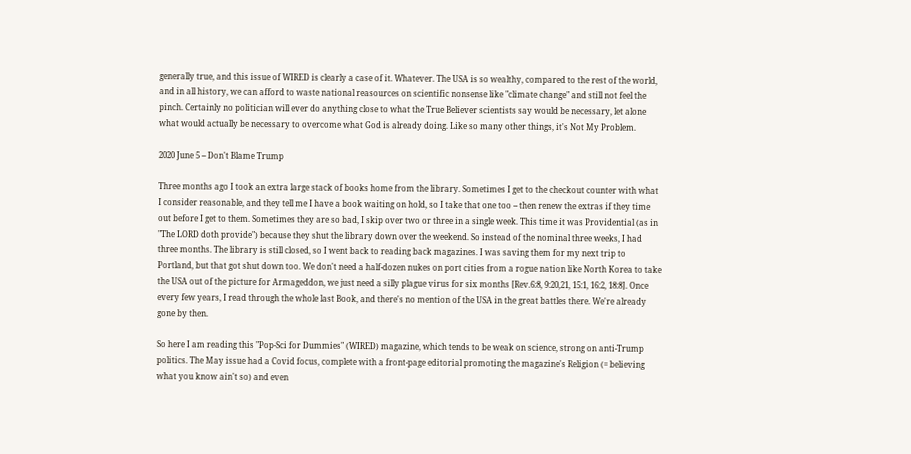generally true, and this issue of WIRED is clearly a case of it. Whatever. The USA is so wealthy, compared to the rest of the world, and in all history, we can afford to waste national reasources on scientific nonsense like "climate change" and still not feel the pinch. Certainly no politician will ever do anything close to what the True Believer scientists say would be necessary, let alone what would actually be necessary to overcome what God is already doing. Like so many other things, it's Not My Problem.

2020 June 5 -- Don't Blame Trump

Three months ago I took an extra large stack of books home from the library. Sometimes I get to the checkout counter with what I consider reasonable, and they tell me I have a book waiting on hold, so I take that one too -- then renew the extras if they time out before I get to them. Sometimes they are so bad, I skip over two or three in a single week. This time it was Providential (as in "The LORD doth provide") because they shut the library down over the weekend. So instead of the nominal three weeks, I had three months. The library is still closed, so I went back to reading back magazines. I was saving them for my next trip to Portland, but that got shut down too. We don't need a half-dozen nukes on port cities from a rogue nation like North Korea to take the USA out of the picture for Armageddon, we just need a silly plague virus for six months [Rev.6:8, 9:20,21, 15:1, 16:2, 18:8]. Once every few years, I read through the whole last Book, and there's no mention of the USA in the great battles there. We're already gone by then.

So here I am reading this "Pop-Sci for Dummies" (WIRED) magazine, which tends to be weak on science, strong on anti-Trump politics. The May issue had a Covid focus, complete with a front-page editorial promoting the magazine's Religion (= believing what you know ain't so) and even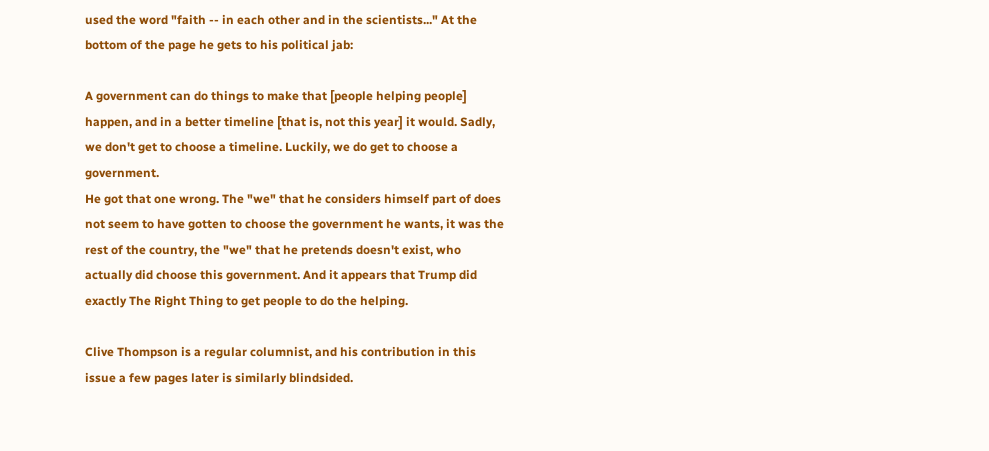used the word "faith -- in each other and in the scientists..." At the bottom of the page he gets to his political jab:

A government can do things to make that [people helping people] happen, and in a better timeline [that is, not this year] it would. Sadly, we don't get to choose a timeline. Luckily, we do get to choose a government.
He got that one wrong. The "we" that he considers himself part of does not seem to have gotten to choose the government he wants, it was the rest of the country, the "we" that he pretends doesn't exist, who actually did choose this government. And it appears that Trump did exactly The Right Thing to get people to do the helping.

Clive Thompson is a regular columnist, and his contribution in this issue a few pages later is similarly blindsided.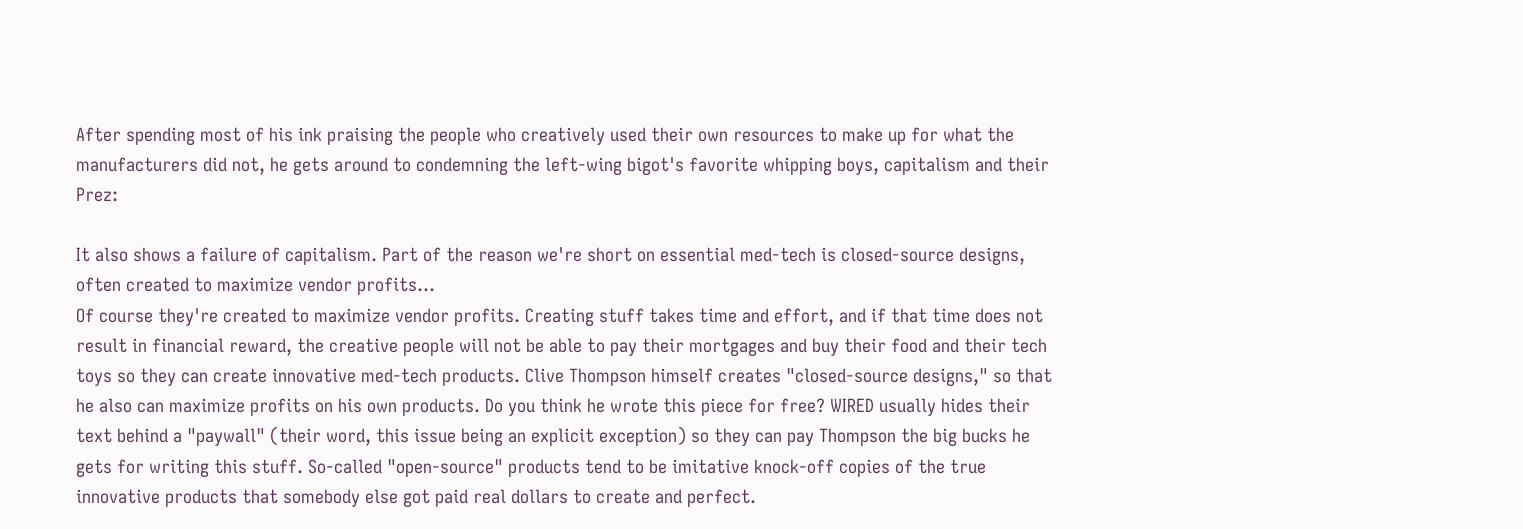After spending most of his ink praising the people who creatively used their own resources to make up for what the manufacturers did not, he gets around to condemning the left-wing bigot's favorite whipping boys, capitalism and their Prez:

It also shows a failure of capitalism. Part of the reason we're short on essential med-tech is closed-source designs, often created to maximize vendor profits...
Of course they're created to maximize vendor profits. Creating stuff takes time and effort, and if that time does not result in financial reward, the creative people will not be able to pay their mortgages and buy their food and their tech toys so they can create innovative med-tech products. Clive Thompson himself creates "closed-source designs," so that he also can maximize profits on his own products. Do you think he wrote this piece for free? WIRED usually hides their text behind a "paywall" (their word, this issue being an explicit exception) so they can pay Thompson the big bucks he gets for writing this stuff. So-called "open-source" products tend to be imitative knock-off copies of the true innovative products that somebody else got paid real dollars to create and perfect.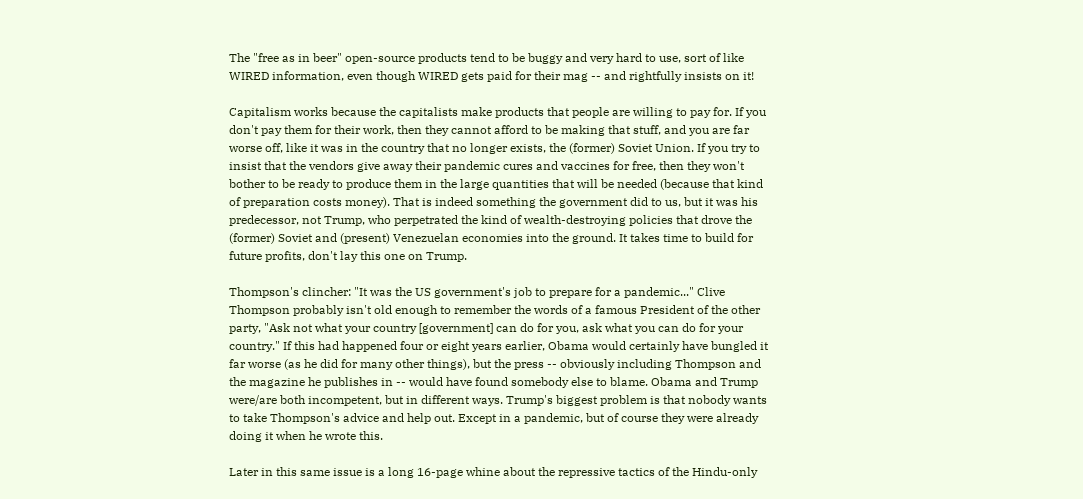The "free as in beer" open-source products tend to be buggy and very hard to use, sort of like WIRED information, even though WIRED gets paid for their mag -- and rightfully insists on it!

Capitalism works because the capitalists make products that people are willing to pay for. If you don't pay them for their work, then they cannot afford to be making that stuff, and you are far worse off, like it was in the country that no longer exists, the (former) Soviet Union. If you try to insist that the vendors give away their pandemic cures and vaccines for free, then they won't bother to be ready to produce them in the large quantities that will be needed (because that kind of preparation costs money). That is indeed something the government did to us, but it was his predecessor, not Trump, who perpetrated the kind of wealth-destroying policies that drove the (former) Soviet and (present) Venezuelan economies into the ground. It takes time to build for future profits, don't lay this one on Trump.

Thompson's clincher: "It was the US government's job to prepare for a pandemic..." Clive Thompson probably isn't old enough to remember the words of a famous President of the other party, "Ask not what your country [government] can do for you, ask what you can do for your country." If this had happened four or eight years earlier, Obama would certainly have bungled it far worse (as he did for many other things), but the press -- obviously including Thompson and the magazine he publishes in -- would have found somebody else to blame. Obama and Trump were/are both incompetent, but in different ways. Trump's biggest problem is that nobody wants to take Thompson's advice and help out. Except in a pandemic, but of course they were already doing it when he wrote this.

Later in this same issue is a long 16-page whine about the repressive tactics of the Hindu-only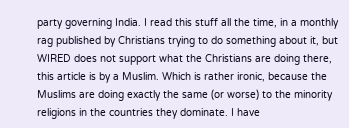party governing India. I read this stuff all the time, in a monthly rag published by Christians trying to do something about it, but WIRED does not support what the Christians are doing there, this article is by a Muslim. Which is rather ironic, because the Muslims are doing exactly the same (or worse) to the minority religions in the countries they dominate. I have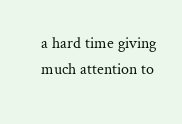a hard time giving much attention to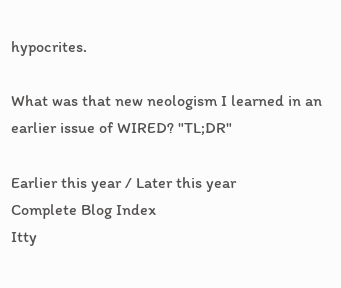hypocrites.

What was that new neologism I learned in an earlier issue of WIRED? "TL;DR"

Earlier this year / Later this year
Complete Blog Index
Itty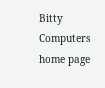Bitty Computers home page